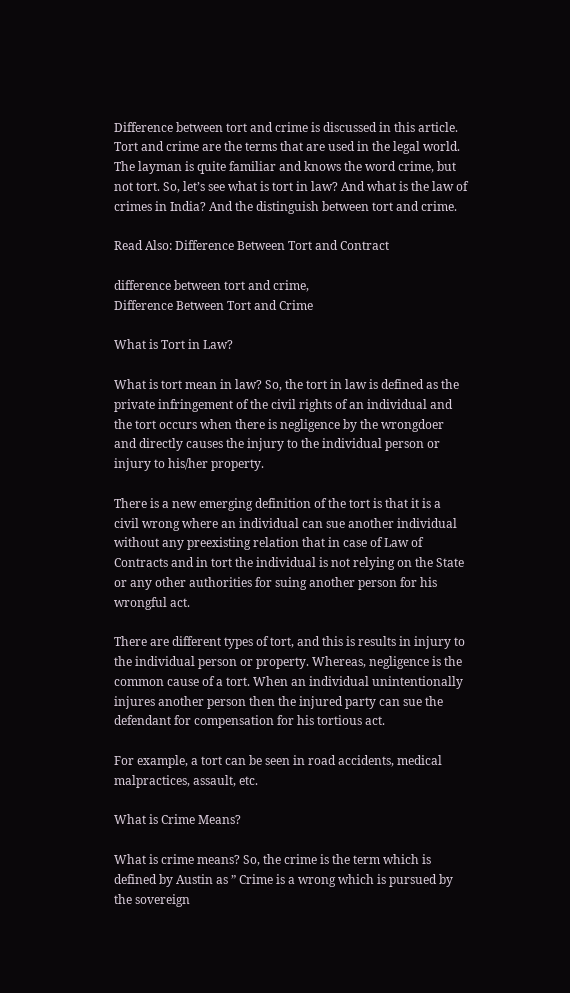Difference between tort and crime is discussed in this article. Tort and crime are the terms that are used in the legal world. The layman is quite familiar and knows the word crime, but not tort. So, let’s see what is tort in law? And what is the law of crimes in India? And the distinguish between tort and crime.

Read Also: Difference Between Tort and Contract

difference between tort and crime,
Difference Between Tort and Crime

What is Tort in Law?

What is tort mean in law? So, the tort in law is defined as the private infringement of the civil rights of an individual and the tort occurs when there is negligence by the wrongdoer and directly causes the injury to the individual person or injury to his/her property.

There is a new emerging definition of the tort is that it is a civil wrong where an individual can sue another individual without any preexisting relation that in case of Law of Contracts and in tort the individual is not relying on the State or any other authorities for suing another person for his wrongful act.

There are different types of tort, and this is results in injury to the individual person or property. Whereas, negligence is the common cause of a tort. When an individual unintentionally injures another person then the injured party can sue the defendant for compensation for his tortious act.

For example, a tort can be seen in road accidents, medical malpractices, assault, etc.

What is Crime Means?

What is crime means? So, the crime is the term which is defined by Austin as ” Crime is a wrong which is pursued by the sovereign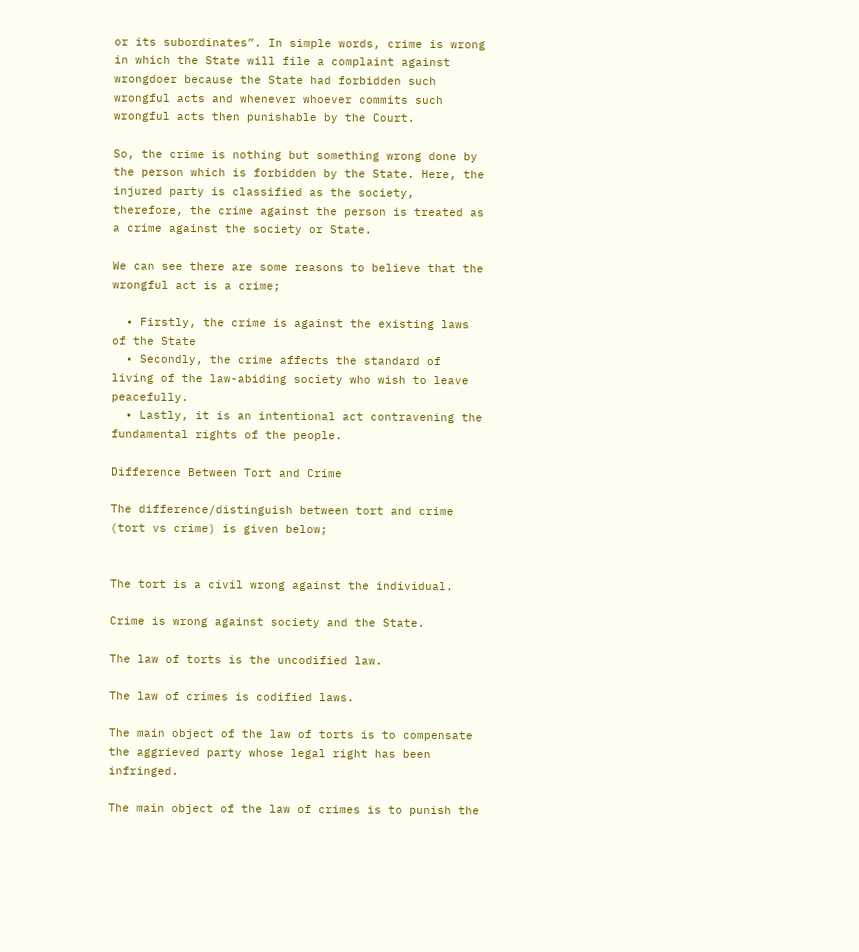or its subordinates”. In simple words, crime is wrong in which the State will file a complaint against wrongdoer because the State had forbidden such wrongful acts and whenever whoever commits such wrongful acts then punishable by the Court.

So, the crime is nothing but something wrong done by the person which is forbidden by the State. Here, the injured party is classified as the society, therefore, the crime against the person is treated as a crime against the society or State.

We can see there are some reasons to believe that the wrongful act is a crime;

  • Firstly, the crime is against the existing laws of the State
  • Secondly, the crime affects the standard of living of the law-abiding society who wish to leave peacefully.
  • Lastly, it is an intentional act contravening the fundamental rights of the people.

Difference Between Tort and Crime

The difference/distinguish between tort and crime (tort vs crime) is given below;


The tort is a civil wrong against the individual.

Crime is wrong against society and the State.

The law of torts is the uncodified law.

The law of crimes is codified laws.

The main object of the law of torts is to compensate the aggrieved party whose legal right has been infringed.

The main object of the law of crimes is to punish the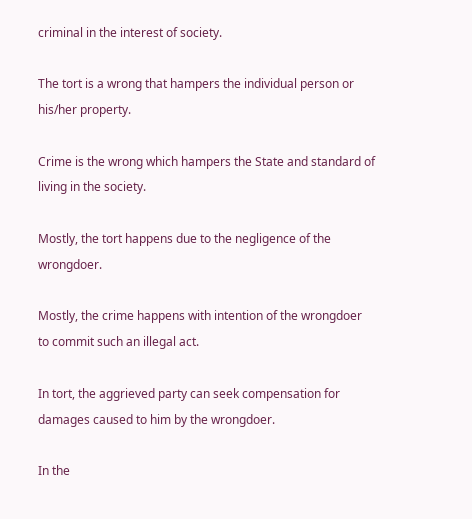criminal in the interest of society.

The tort is a wrong that hampers the individual person or his/her property.

Crime is the wrong which hampers the State and standard of living in the society.

Mostly, the tort happens due to the negligence of the wrongdoer.

Mostly, the crime happens with intention of the wrongdoer to commit such an illegal act.

In tort, the aggrieved party can seek compensation for damages caused to him by the wrongdoer.

In the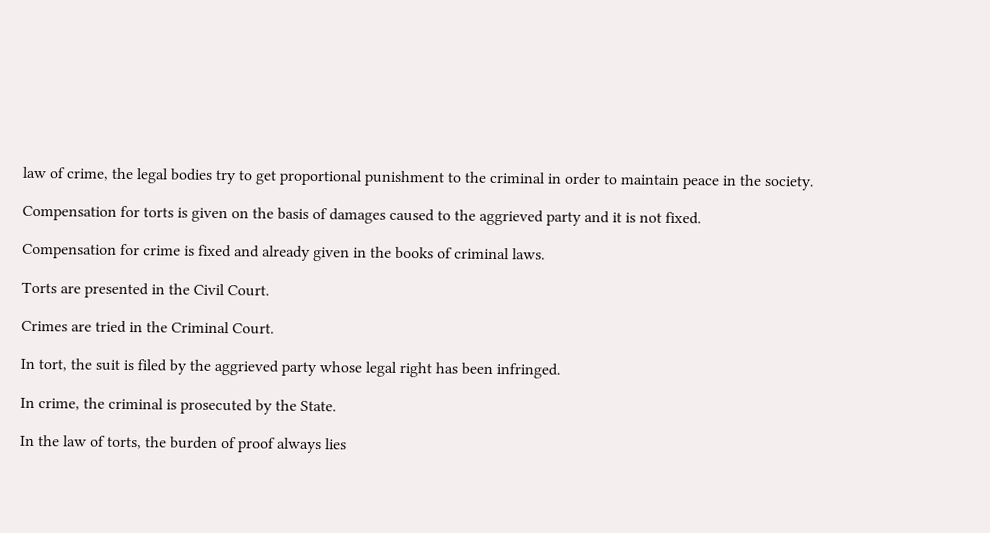law of crime, the legal bodies try to get proportional punishment to the criminal in order to maintain peace in the society.

Compensation for torts is given on the basis of damages caused to the aggrieved party and it is not fixed.

Compensation for crime is fixed and already given in the books of criminal laws.

Torts are presented in the Civil Court.

Crimes are tried in the Criminal Court.

In tort, the suit is filed by the aggrieved party whose legal right has been infringed.

In crime, the criminal is prosecuted by the State.

In the law of torts, the burden of proof always lies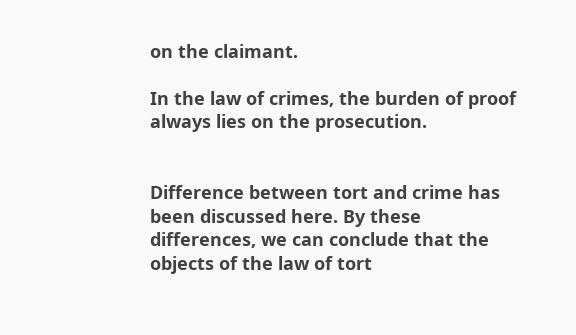on the claimant.

In the law of crimes, the burden of proof always lies on the prosecution.


Difference between tort and crime has been discussed here. By these differences, we can conclude that the objects of the law of tort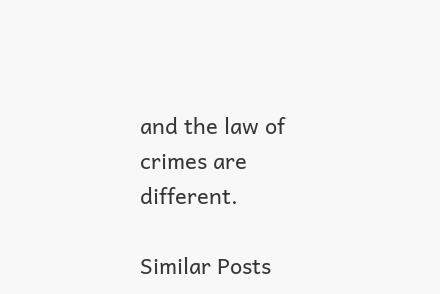and the law of crimes are different.

Similar Posts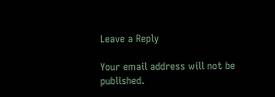Leave a Reply

Your email address will not be published.